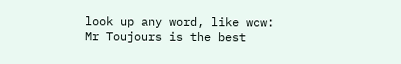look up any word, like wcw:
Mr Toujours is the best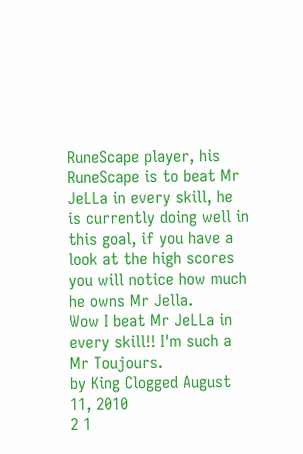RuneScape player, his RuneScape is to beat Mr JeLLa in every skill, he is currently doing well in this goal, if you have a look at the high scores you will notice how much he owns Mr Jella.
Wow I beat Mr JeLLa in every skill!! I'm such a Mr Toujours.
by King Clogged August 11, 2010
2 1